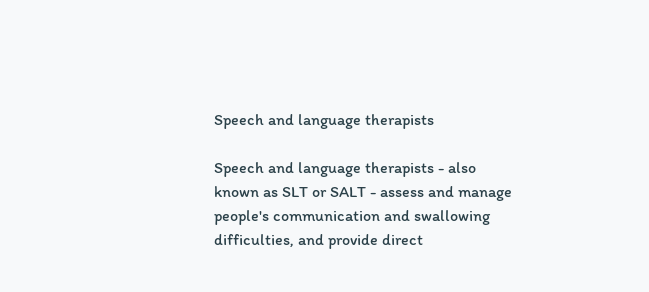Speech and language therapists

Speech and language therapists - also known as SLT or SALT - assess and manage people's communication and swallowing difficulties, and provide direct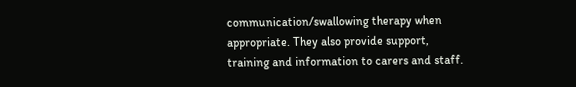communication/swallowing therapy when appropriate. They also provide support, training and information to carers and staff.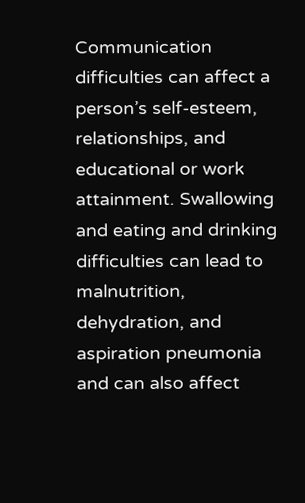Communication difficulties can affect a person’s self-esteem, relationships, and educational or work attainment. Swallowing and eating and drinking difficulties can lead to malnutrition, dehydration, and aspiration pneumonia and can also affect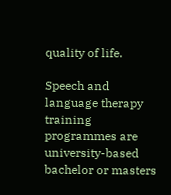quality of life.

Speech and language therapy training programmes are university-based bachelor or masters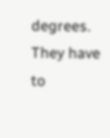degrees. They have to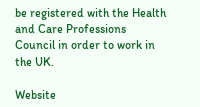be registered with the Health and Care Professions Council in order to work in the UK.

Website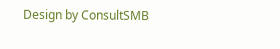Design by ConsultSMB